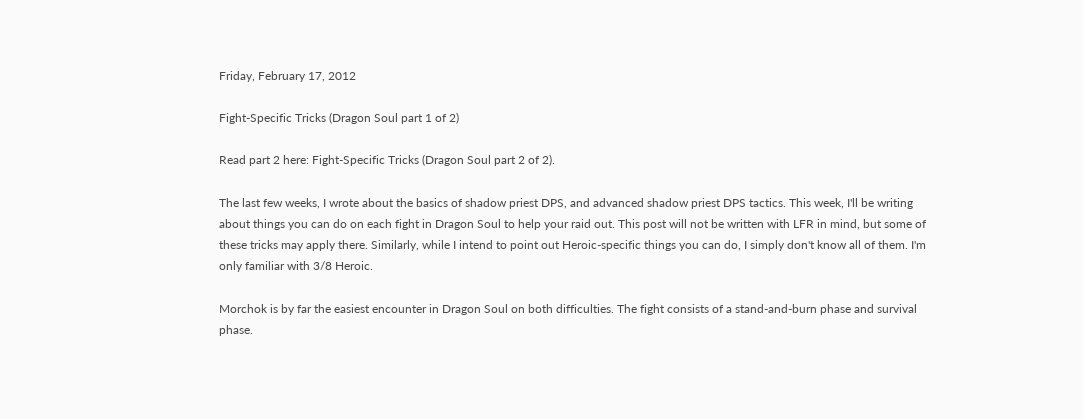Friday, February 17, 2012

Fight-Specific Tricks (Dragon Soul part 1 of 2)

Read part 2 here: Fight-Specific Tricks (Dragon Soul part 2 of 2).

The last few weeks, I wrote about the basics of shadow priest DPS, and advanced shadow priest DPS tactics. This week, I'll be writing about things you can do on each fight in Dragon Soul to help your raid out. This post will not be written with LFR in mind, but some of these tricks may apply there. Similarly, while I intend to point out Heroic-specific things you can do, I simply don't know all of them. I'm only familiar with 3/8 Heroic.

Morchok is by far the easiest encounter in Dragon Soul on both difficulties. The fight consists of a stand-and-burn phase and survival phase.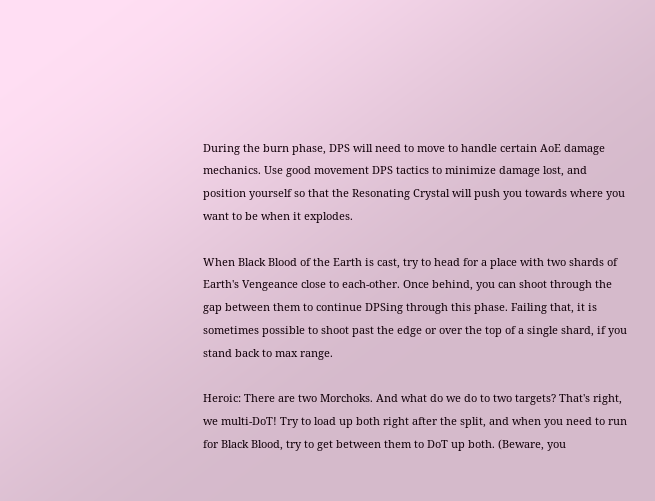During the burn phase, DPS will need to move to handle certain AoE damage mechanics. Use good movement DPS tactics to minimize damage lost, and position yourself so that the Resonating Crystal will push you towards where you want to be when it explodes.

When Black Blood of the Earth is cast, try to head for a place with two shards of Earth's Vengeance close to each-other. Once behind, you can shoot through the gap between them to continue DPSing through this phase. Failing that, it is sometimes possible to shoot past the edge or over the top of a single shard, if you stand back to max range.

Heroic: There are two Morchoks. And what do we do to two targets? That's right, we multi-DoT! Try to load up both right after the split, and when you need to run for Black Blood, try to get between them to DoT up both. (Beware, you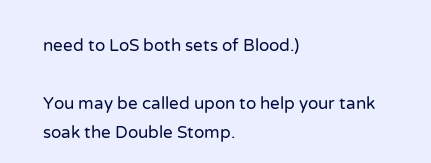need to LoS both sets of Blood.)

You may be called upon to help your tank soak the Double Stomp.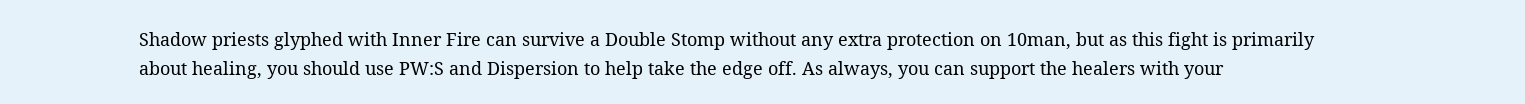Shadow priests glyphed with Inner Fire can survive a Double Stomp without any extra protection on 10man, but as this fight is primarily about healing, you should use PW:S and Dispersion to help take the edge off. As always, you can support the healers with your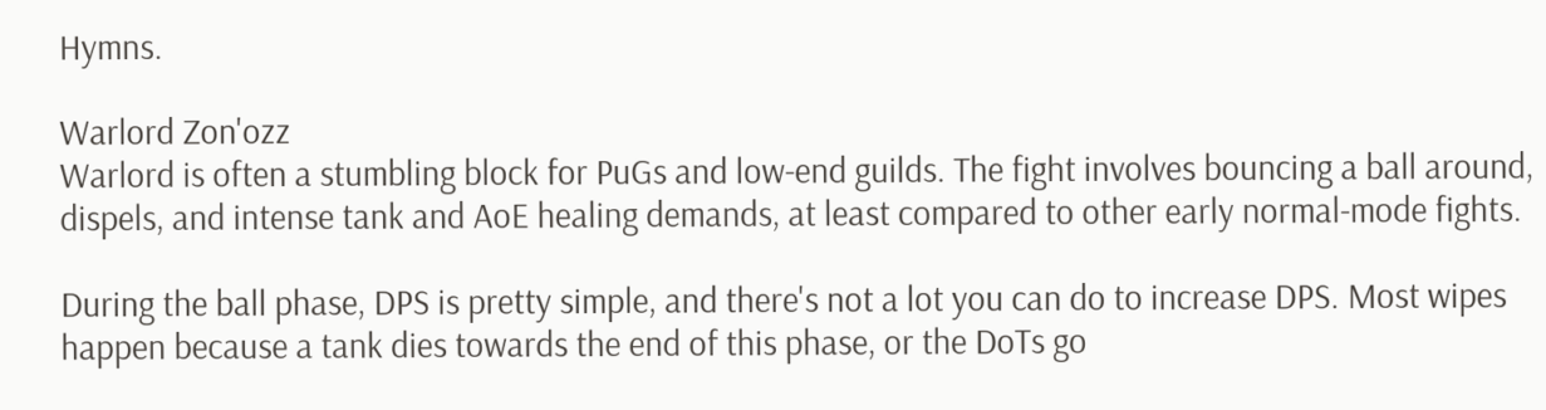Hymns.

Warlord Zon'ozz
Warlord is often a stumbling block for PuGs and low-end guilds. The fight involves bouncing a ball around, dispels, and intense tank and AoE healing demands, at least compared to other early normal-mode fights.

During the ball phase, DPS is pretty simple, and there's not a lot you can do to increase DPS. Most wipes happen because a tank dies towards the end of this phase, or the DoTs go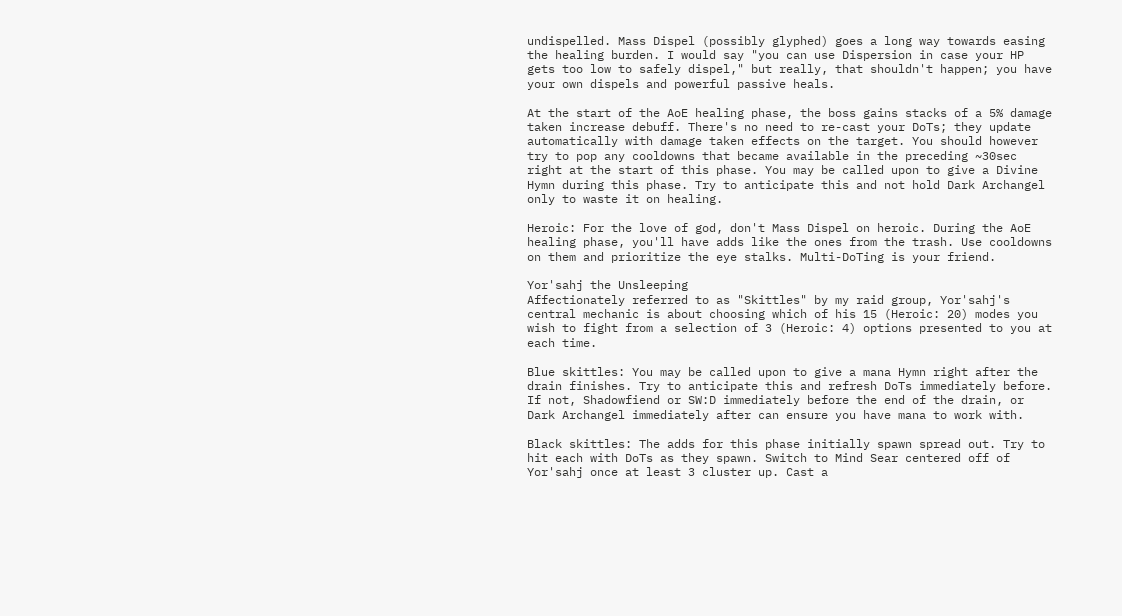undispelled. Mass Dispel (possibly glyphed) goes a long way towards easing the healing burden. I would say "you can use Dispersion in case your HP gets too low to safely dispel," but really, that shouldn't happen; you have your own dispels and powerful passive heals.

At the start of the AoE healing phase, the boss gains stacks of a 5% damage taken increase debuff. There's no need to re-cast your DoTs; they update automatically with damage taken effects on the target. You should however try to pop any cooldowns that became available in the preceding ~30sec right at the start of this phase. You may be called upon to give a Divine Hymn during this phase. Try to anticipate this and not hold Dark Archangel only to waste it on healing.

Heroic: For the love of god, don't Mass Dispel on heroic. During the AoE healing phase, you'll have adds like the ones from the trash. Use cooldowns on them and prioritize the eye stalks. Multi-DoTing is your friend.

Yor'sahj the Unsleeping
Affectionately referred to as "Skittles" by my raid group, Yor'sahj's central mechanic is about choosing which of his 15 (Heroic: 20) modes you wish to fight from a selection of 3 (Heroic: 4) options presented to you at each time.

Blue skittles: You may be called upon to give a mana Hymn right after the drain finishes. Try to anticipate this and refresh DoTs immediately before. If not, Shadowfiend or SW:D immediately before the end of the drain, or Dark Archangel immediately after can ensure you have mana to work with.

Black skittles: The adds for this phase initially spawn spread out. Try to hit each with DoTs as they spawn. Switch to Mind Sear centered off of Yor'sahj once at least 3 cluster up. Cast a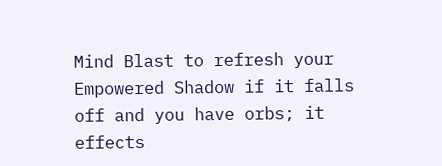Mind Blast to refresh your Empowered Shadow if it falls off and you have orbs; it effects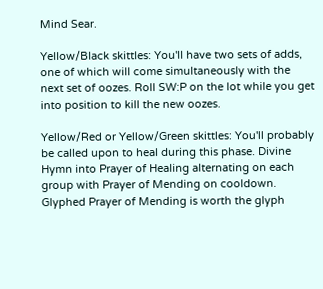Mind Sear.

Yellow/Black skittles: You'll have two sets of adds, one of which will come simultaneously with the next set of oozes. Roll SW:P on the lot while you get into position to kill the new oozes.

Yellow/Red or Yellow/Green skittles: You'll probably be called upon to heal during this phase. Divine Hymn into Prayer of Healing alternating on each group with Prayer of Mending on cooldown. Glyphed Prayer of Mending is worth the glyph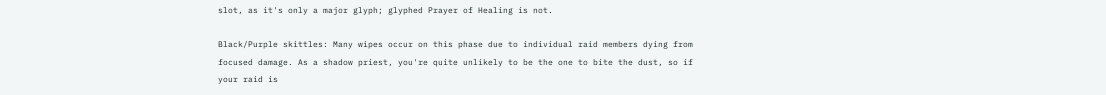slot, as it's only a major glyph; glyphed Prayer of Healing is not.

Black/Purple skittles: Many wipes occur on this phase due to individual raid members dying from focused damage. As a shadow priest, you're quite unlikely to be the one to bite the dust, so if your raid is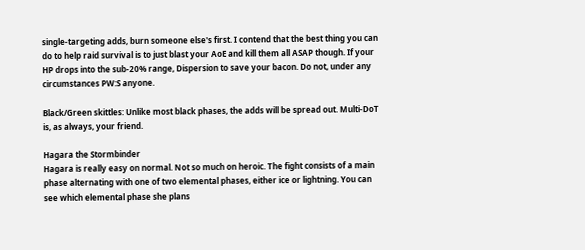single-targeting adds, burn someone else's first. I contend that the best thing you can do to help raid survival is to just blast your AoE and kill them all ASAP though. If your HP drops into the sub-20% range, Dispersion to save your bacon. Do not, under any circumstances PW:S anyone.

Black/Green skittles: Unlike most black phases, the adds will be spread out. Multi-DoT is, as always, your friend.

Hagara the Stormbinder
Hagara is really easy on normal. Not so much on heroic. The fight consists of a main phase alternating with one of two elemental phases, either ice or lightning. You can see which elemental phase she plans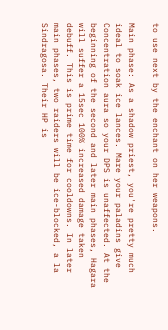to use next by the enchant on her weapons.

Main phase: As a shadow priest, you're pretty much ideal to soak ice lances. Mare your paladins give Concentration aura so your DPS is unaffected. At the beginning of the second and later main phases, Hagara will suffer a 15sec 100% increased damage taken debuff. This is prime time for cooldowns. In later main phases, two raiders will be ice-blocked, a la Sindragosa. Their HP is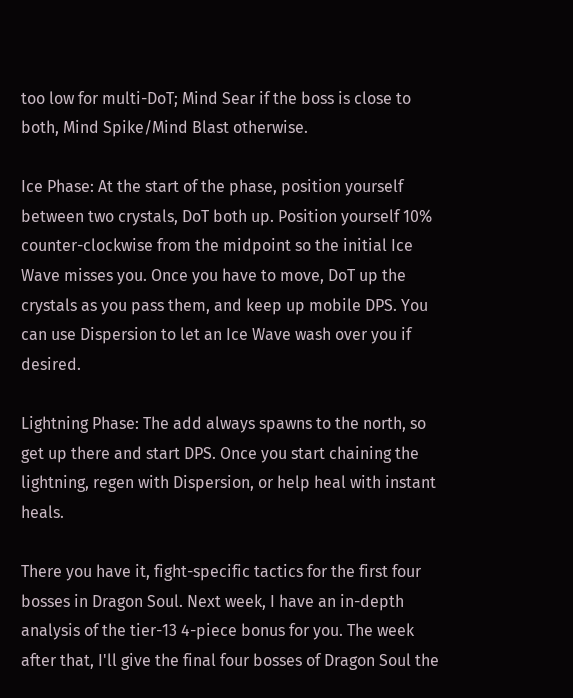too low for multi-DoT; Mind Sear if the boss is close to both, Mind Spike/Mind Blast otherwise.

Ice Phase: At the start of the phase, position yourself between two crystals, DoT both up. Position yourself 10% counter-clockwise from the midpoint so the initial Ice Wave misses you. Once you have to move, DoT up the crystals as you pass them, and keep up mobile DPS. You can use Dispersion to let an Ice Wave wash over you if desired.

Lightning Phase: The add always spawns to the north, so get up there and start DPS. Once you start chaining the lightning, regen with Dispersion, or help heal with instant heals.

There you have it, fight-specific tactics for the first four bosses in Dragon Soul. Next week, I have an in-depth analysis of the tier-13 4-piece bonus for you. The week after that, I'll give the final four bosses of Dragon Soul the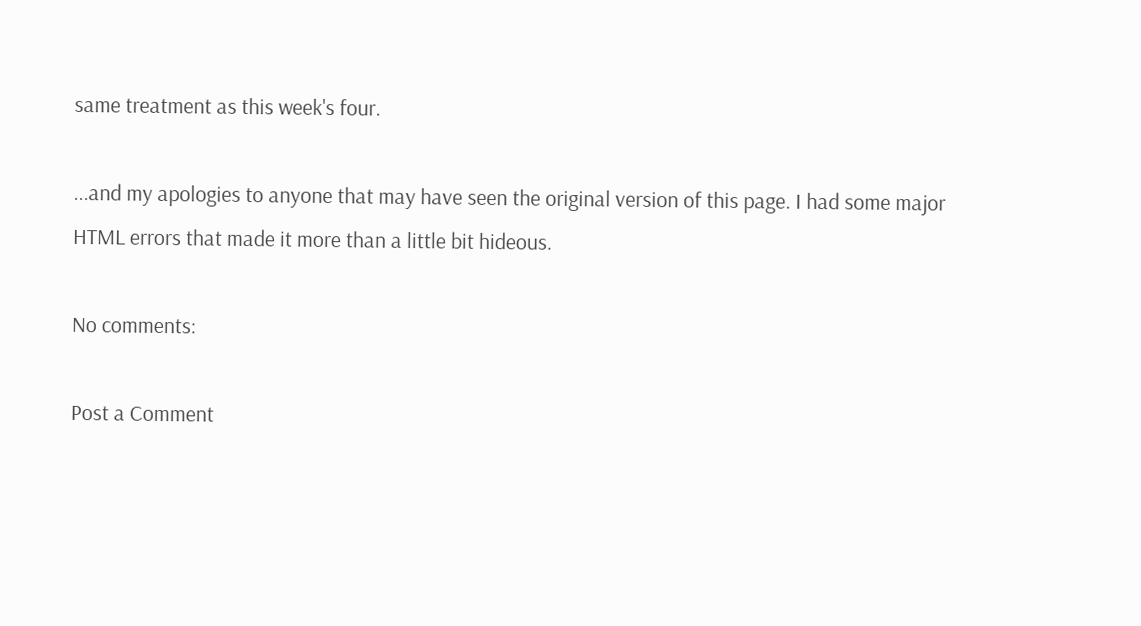same treatment as this week's four.

...and my apologies to anyone that may have seen the original version of this page. I had some major HTML errors that made it more than a little bit hideous.

No comments:

Post a Comment